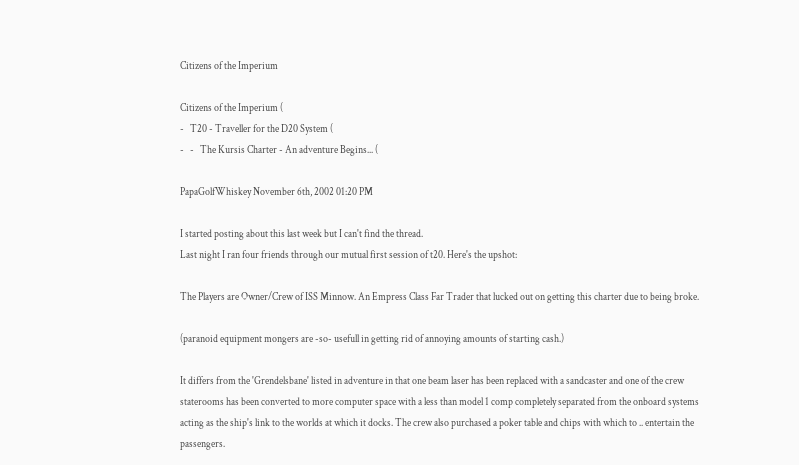Citizens of the Imperium

Citizens of the Imperium (
-   T20 - Traveller for the D20 System (
-   -   The Kursis Charter - An adventure Begins... (

PapaGolfWhiskey November 6th, 2002 01:20 PM

I started posting about this last week but I can't find the thread.
Last night I ran four friends through our mutual first session of t20. Here's the upshot:

The Players are Owner/Crew of ISS Minnow. An Empress Class Far Trader that lucked out on getting this charter due to being broke.

(paranoid equipment mongers are -so- usefull in getting rid of annoying amounts of starting cash.)

It differs from the 'Grendelsbane' listed in adventure in that one beam laser has been replaced with a sandcaster and one of the crew staterooms has been converted to more computer space with a less than model 1 comp completely separated from the onboard systems acting as the ship's link to the worlds at which it docks. The crew also purchased a poker table and chips with which to .. entertain the passengers.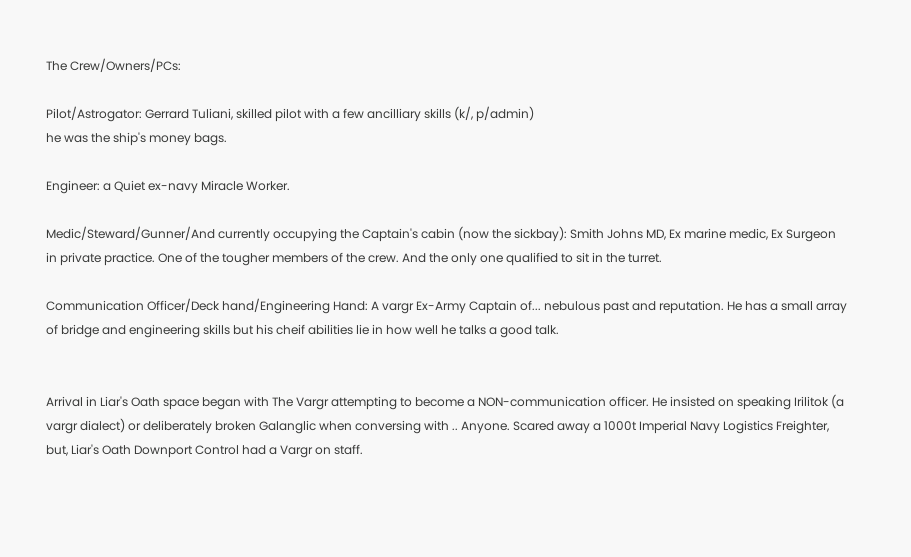The Crew/Owners/PCs:

Pilot/Astrogator: Gerrard Tuliani, skilled pilot with a few ancilliary skills (k/, p/admin)
he was the ship's money bags.

Engineer: a Quiet ex-navy Miracle Worker.

Medic/Steward/Gunner/And currently occupying the Captain's cabin (now the sickbay): Smith Johns MD, Ex marine medic, Ex Surgeon in private practice. One of the tougher members of the crew. And the only one qualified to sit in the turret.

Communication Officer/Deck hand/Engineering Hand: A vargr Ex-Army Captain of... nebulous past and reputation. He has a small array of bridge and engineering skills but his cheif abilities lie in how well he talks a good talk.


Arrival in Liar's Oath space began with The Vargr attempting to become a NON-communication officer. He insisted on speaking Irilitok (a vargr dialect) or deliberately broken Galanglic when conversing with .. Anyone. Scared away a 1000t Imperial Navy Logistics Freighter, but, Liar's Oath Downport Control had a Vargr on staff.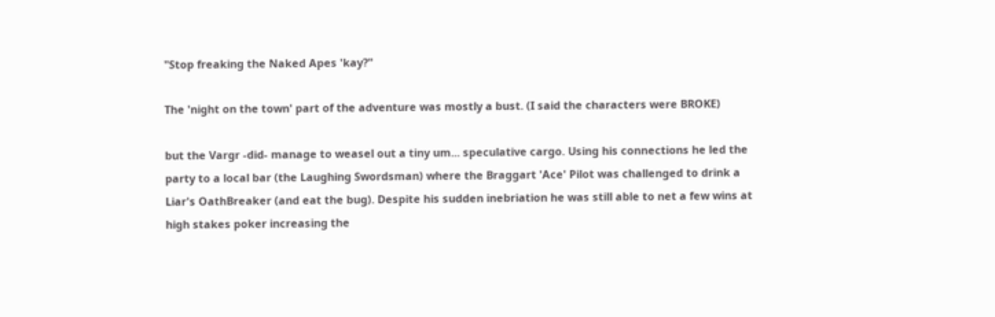"Stop freaking the Naked Apes 'kay?"

The 'night on the town' part of the adventure was mostly a bust. (I said the characters were BROKE)

but the Vargr -did- manage to weasel out a tiny um... speculative cargo. Using his connections he led the party to a local bar (the Laughing Swordsman) where the Braggart 'Ace' Pilot was challenged to drink a Liar's OathBreaker (and eat the bug). Despite his sudden inebriation he was still able to net a few wins at high stakes poker increasing the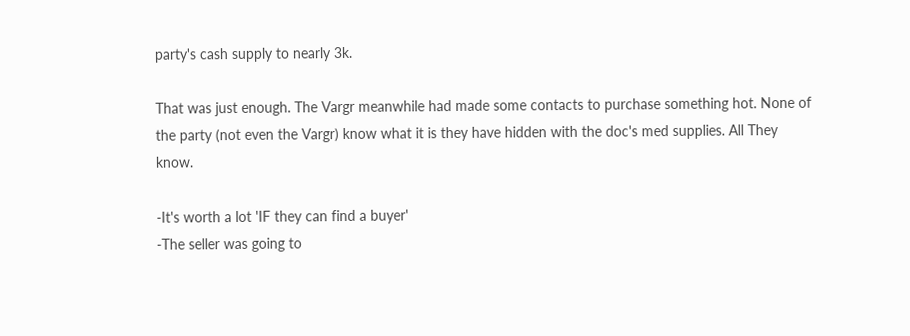party's cash supply to nearly 3k.

That was just enough. The Vargr meanwhile had made some contacts to purchase something hot. None of the party (not even the Vargr) know what it is they have hidden with the doc's med supplies. All They know.

-It's worth a lot 'IF they can find a buyer'
-The seller was going to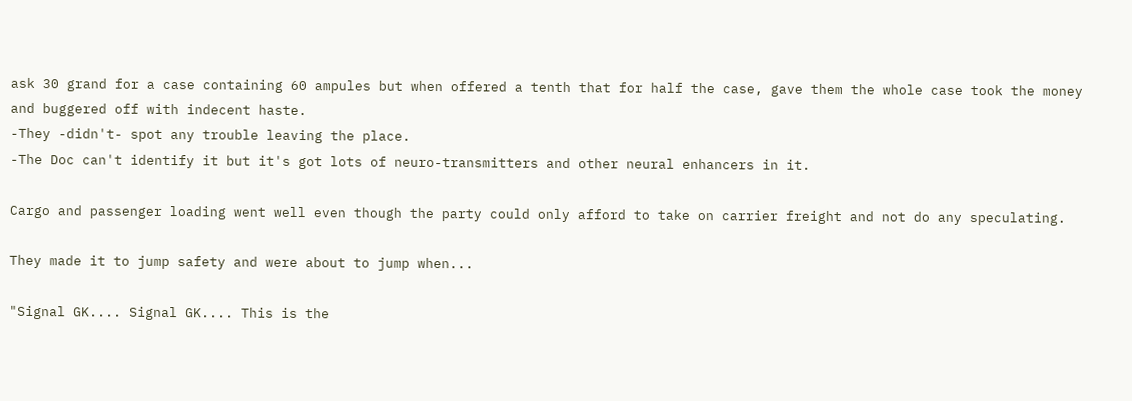ask 30 grand for a case containing 60 ampules but when offered a tenth that for half the case, gave them the whole case took the money and buggered off with indecent haste.
-They -didn't- spot any trouble leaving the place.
-The Doc can't identify it but it's got lots of neuro-transmitters and other neural enhancers in it.

Cargo and passenger loading went well even though the party could only afford to take on carrier freight and not do any speculating.

They made it to jump safety and were about to jump when...

"Signal GK.... Signal GK.... This is the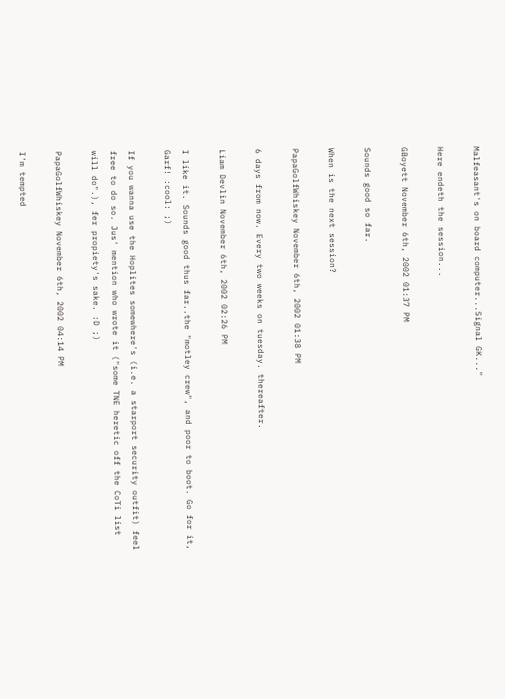Malfeasant's on board computer...Signal GK..."

Here endeth the session...

GBoyett November 6th, 2002 01:37 PM

Sounds good so far.

When is the next session?

PapaGolfWhiskey November 6th, 2002 01:38 PM

6 days from now. Every two weeks on tuesday. thereafter.

Liam Devlin November 6th, 2002 02:26 PM

I like it. Sounds good thus far..the "motley crew", and poor to boot. Go for it, Garf! :cool: ;)

If you wanna use the Hoplites somewhere's (i.e. a starport security outfit) feel free to do so. Jus' mention who wrote it ("some TNE heretic off the CoTi list will do".), fer propiety's sake. :D ;)

PapaGolfWhiskey November 6th, 2002 04:14 PM

I'm tempted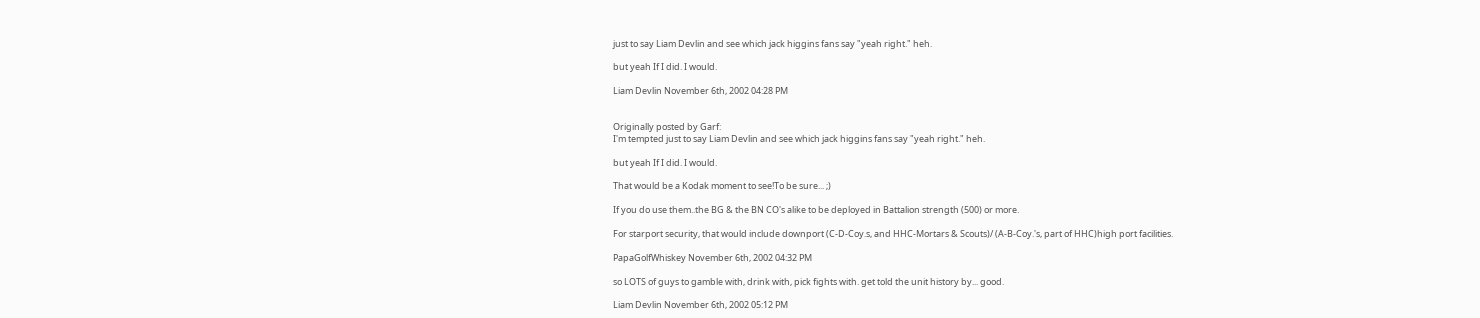just to say Liam Devlin and see which jack higgins fans say "yeah right." heh.

but yeah If I did. I would.

Liam Devlin November 6th, 2002 04:28 PM


Originally posted by Garf:
I'm tempted just to say Liam Devlin and see which jack higgins fans say "yeah right." heh.

but yeah If I did. I would.

That would be a Kodak moment to see!To be sure... ;)

If you do use them..the BG & the BN CO's alike to be deployed in Battalion strength (500) or more.

For starport security, that would include downport (C-D-Coy.s, and HHC-Mortars & Scouts)/ (A-B-Coy.'s, part of HHC)high port facilities.

PapaGolfWhiskey November 6th, 2002 04:32 PM

so LOTS of guys to gamble with, drink with, pick fights with. get told the unit history by... good.

Liam Devlin November 6th, 2002 05:12 PM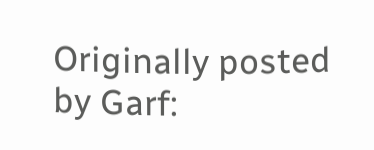Originally posted by Garf: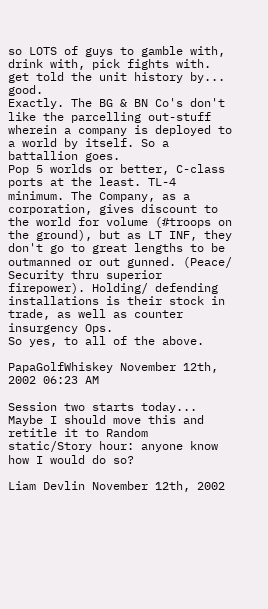so LOTS of guys to gamble with, drink with, pick fights with. get told the unit history by... good.
Exactly. The BG & BN Co's don't like the parcelling out-stuff wherein a company is deployed to a world by itself. So a battallion goes.
Pop 5 worlds or better, C-class ports at the least. TL-4 minimum. The Company, as a corporation, gives discount to the world for volume (#troops on the ground), but as LT INF, they don't go to great lengths to be outmanned or out gunned. (Peace/ Security thru superior firepower). Holding/ defending installations is their stock in trade, as well as counter insurgency Ops.
So yes, to all of the above.

PapaGolfWhiskey November 12th, 2002 06:23 AM

Session two starts today...
Maybe I should move this and retitle it to Random static/Story hour: anyone know how I would do so?

Liam Devlin November 12th, 2002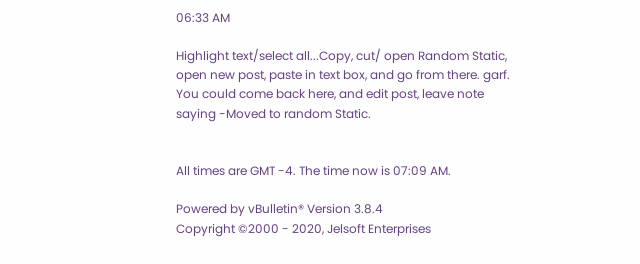06:33 AM

Highlight text/select all...Copy, cut/ open Random Static, open new post, paste in text box, and go from there. garf.
You could come back here, and edit post, leave note saying -Moved to random Static.


All times are GMT -4. The time now is 07:09 AM.

Powered by vBulletin® Version 3.8.4
Copyright ©2000 - 2020, Jelsoft Enterprises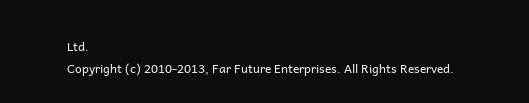Ltd.
Copyright (c) 2010-2013, Far Future Enterprises. All Rights Reserved.